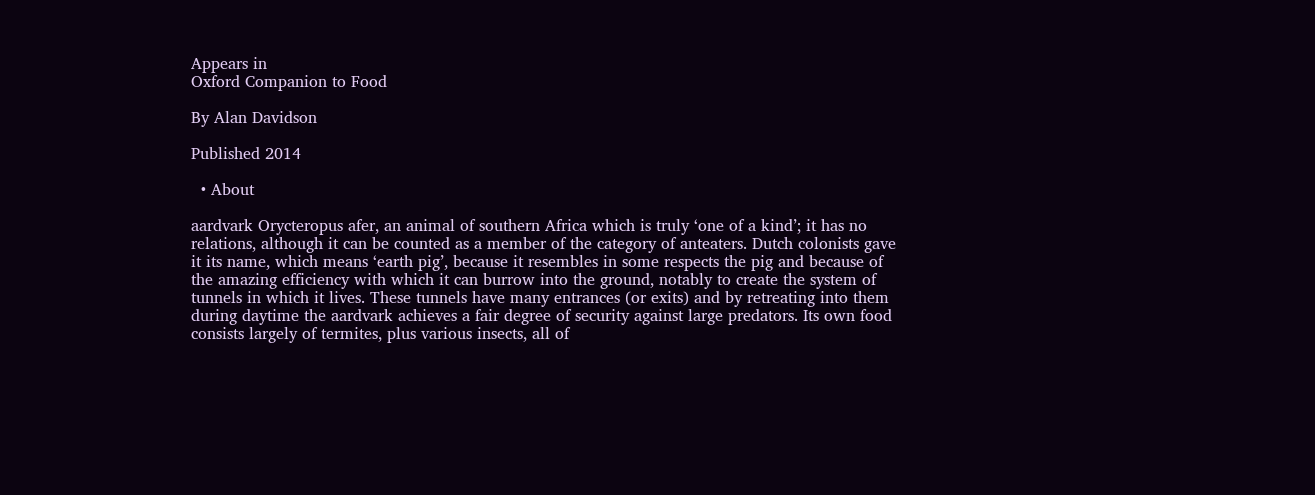Appears in
Oxford Companion to Food

By Alan Davidson

Published 2014

  • About

aardvark Orycteropus afer, an animal of southern Africa which is truly ‘one of a kind’; it has no relations, although it can be counted as a member of the category of anteaters. Dutch colonists gave it its name, which means ‘earth pig’, because it resembles in some respects the pig and because of the amazing efficiency with which it can burrow into the ground, notably to create the system of tunnels in which it lives. These tunnels have many entrances (or exits) and by retreating into them during daytime the aardvark achieves a fair degree of security against large predators. Its own food consists largely of termites, plus various insects, all of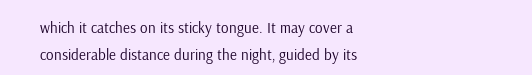which it catches on its sticky tongue. It may cover a considerable distance during the night, guided by its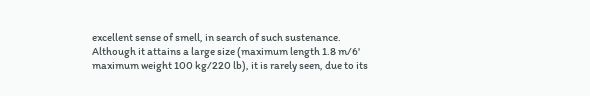excellent sense of smell, in search of such sustenance. Although it attains a large size (maximum length 1.8 m/6' maximum weight 100 kg/220 lb), it is rarely seen, due to its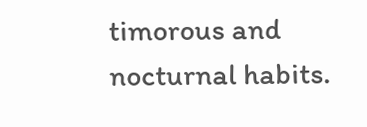timorous and nocturnal habits.